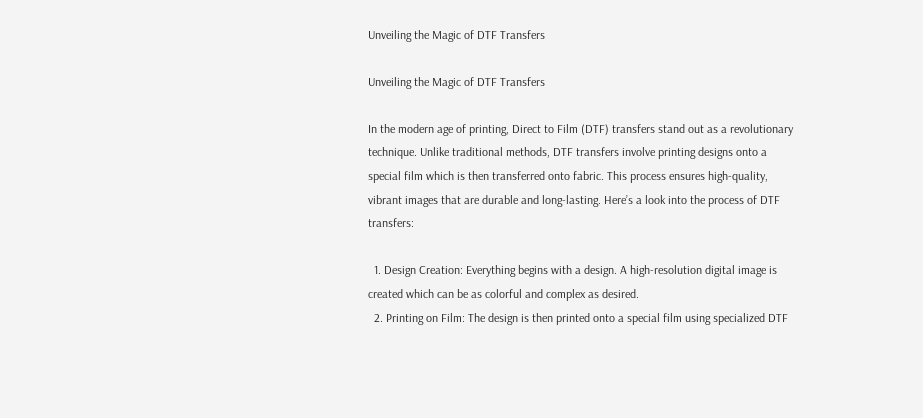Unveiling the Magic of DTF Transfers

Unveiling the Magic of DTF Transfers

In the modern age of printing, Direct to Film (DTF) transfers stand out as a revolutionary technique. Unlike traditional methods, DTF transfers involve printing designs onto a special film which is then transferred onto fabric. This process ensures high-quality, vibrant images that are durable and long-lasting. Here’s a look into the process of DTF transfers:

  1. Design Creation: Everything begins with a design. A high-resolution digital image is created which can be as colorful and complex as desired.
  2. Printing on Film: The design is then printed onto a special film using specialized DTF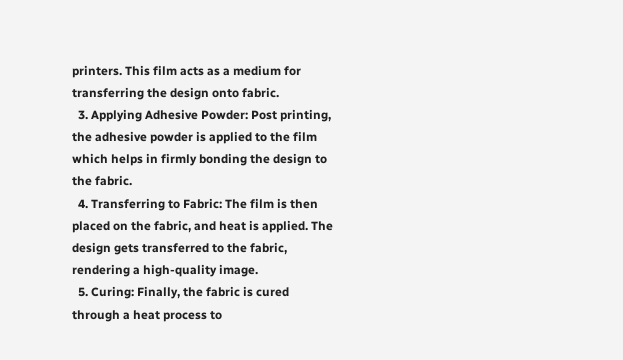printers. This film acts as a medium for transferring the design onto fabric.
  3. Applying Adhesive Powder: Post printing, the adhesive powder is applied to the film which helps in firmly bonding the design to the fabric.
  4. Transferring to Fabric: The film is then placed on the fabric, and heat is applied. The design gets transferred to the fabric, rendering a high-quality image.
  5. Curing: Finally, the fabric is cured through a heat process to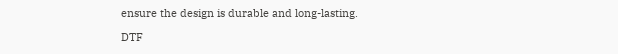ensure the design is durable and long-lasting.

DTF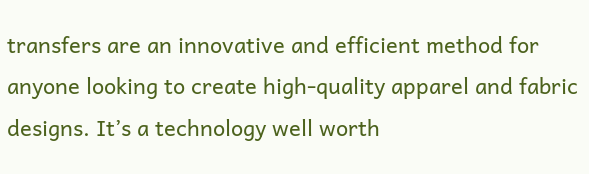transfers are an innovative and efficient method for anyone looking to create high-quality apparel and fabric designs. It’s a technology well worth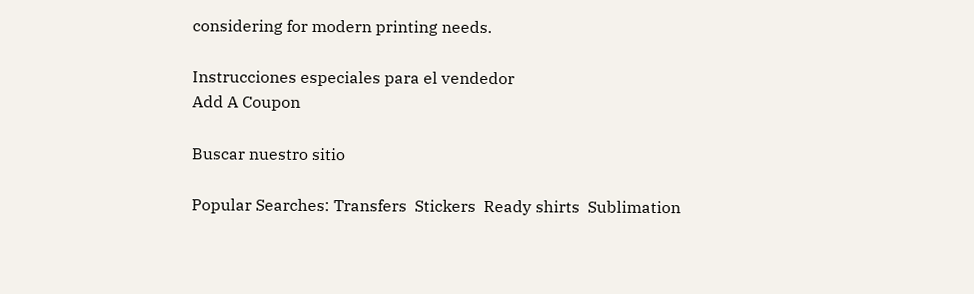considering for modern printing needs.

Instrucciones especiales para el vendedor
Add A Coupon

Buscar nuestro sitio

Popular Searches: Transfers  Stickers  Ready shirts  Sublimation